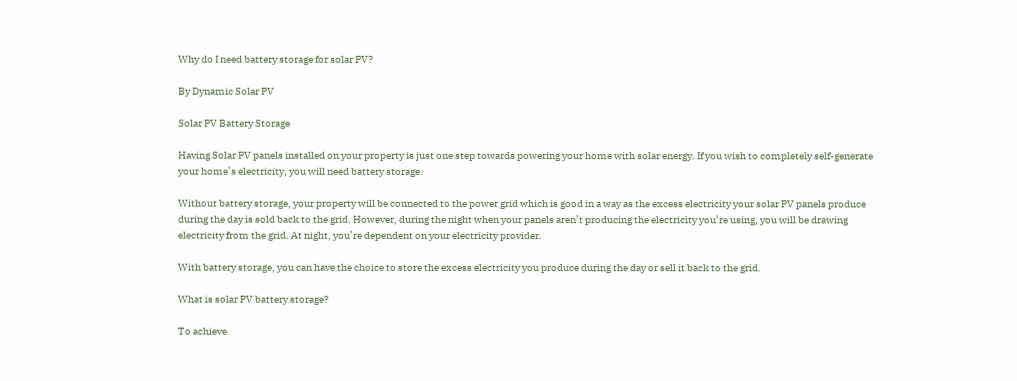Why do I need battery storage for solar PV?

By Dynamic Solar PV

Solar PV Battery Storage

Having Solar PV panels installed on your property is just one step towards powering your home with solar energy. If you wish to completely self-generate your home’s electricity, you will need battery storage.

Without battery storage, your property will be connected to the power grid which is good in a way as the excess electricity your solar PV panels produce during the day is sold back to the grid. However, during the night when your panels aren’t producing the electricity you’re using, you will be drawing electricity from the grid. At night, you’re dependent on your electricity provider.

With battery storage, you can have the choice to store the excess electricity you produce during the day or sell it back to the grid.

What is solar PV battery storage?

To achieve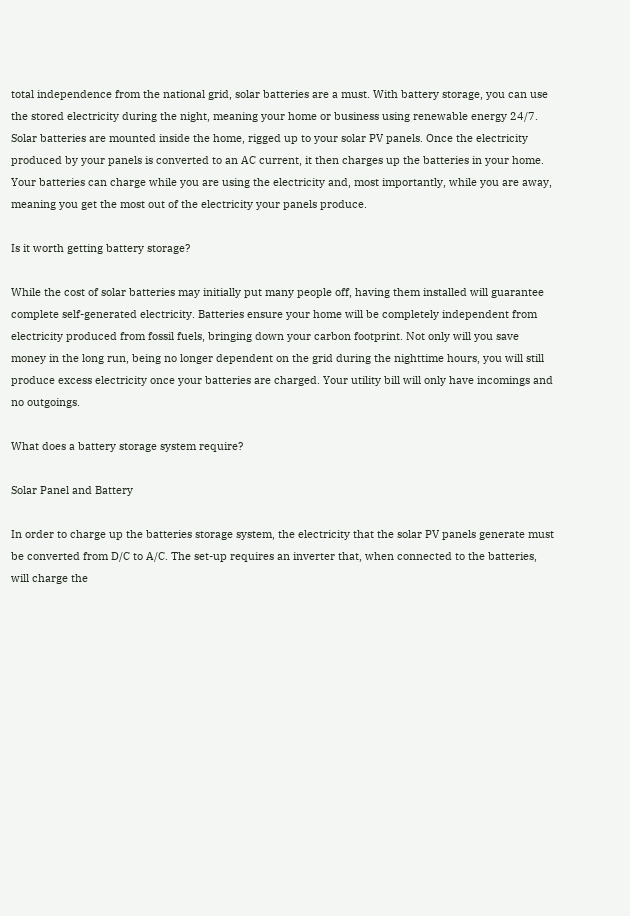total independence from the national grid, solar batteries are a must. With battery storage, you can use the stored electricity during the night, meaning your home or business using renewable energy 24/7. Solar batteries are mounted inside the home, rigged up to your solar PV panels. Once the electricity produced by your panels is converted to an AC current, it then charges up the batteries in your home. Your batteries can charge while you are using the electricity and, most importantly, while you are away, meaning you get the most out of the electricity your panels produce.

Is it worth getting battery storage?

While the cost of solar batteries may initially put many people off, having them installed will guarantee complete self-generated electricity. Batteries ensure your home will be completely independent from electricity produced from fossil fuels, bringing down your carbon footprint. Not only will you save money in the long run, being no longer dependent on the grid during the nighttime hours, you will still produce excess electricity once your batteries are charged. Your utility bill will only have incomings and no outgoings.

What does a battery storage system require?

Solar Panel and Battery

In order to charge up the batteries storage system, the electricity that the solar PV panels generate must be converted from D/C to A/C. The set-up requires an inverter that, when connected to the batteries, will charge the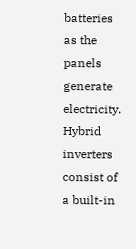batteries as the panels generate electricity. Hybrid inverters consist of a built-in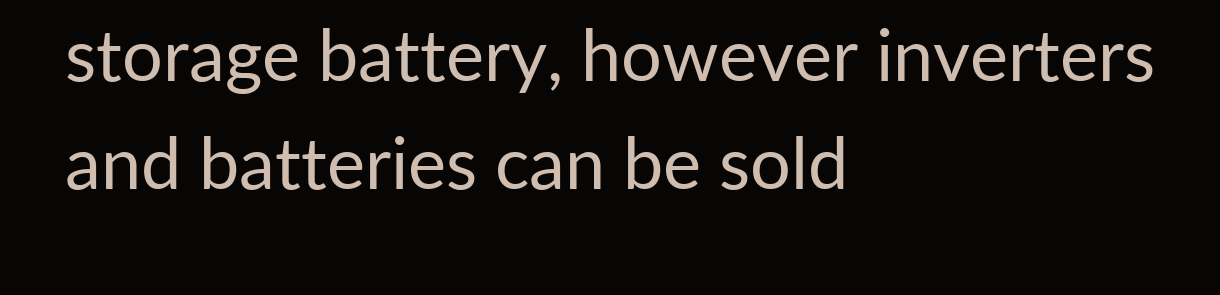storage battery, however inverters and batteries can be sold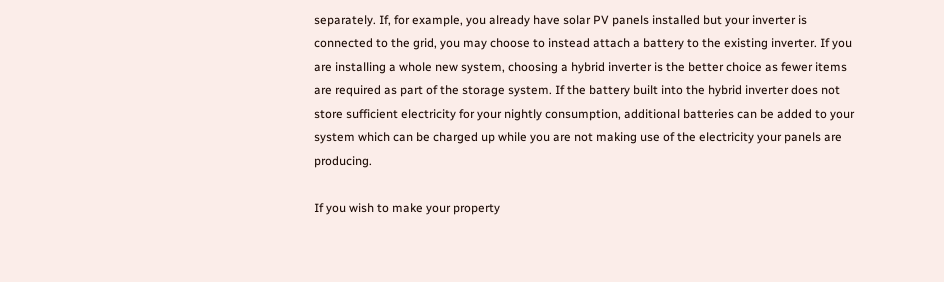separately. If, for example, you already have solar PV panels installed but your inverter is connected to the grid, you may choose to instead attach a battery to the existing inverter. If you are installing a whole new system, choosing a hybrid inverter is the better choice as fewer items are required as part of the storage system. If the battery built into the hybrid inverter does not store sufficient electricity for your nightly consumption, additional batteries can be added to your system which can be charged up while you are not making use of the electricity your panels are producing.

If you wish to make your property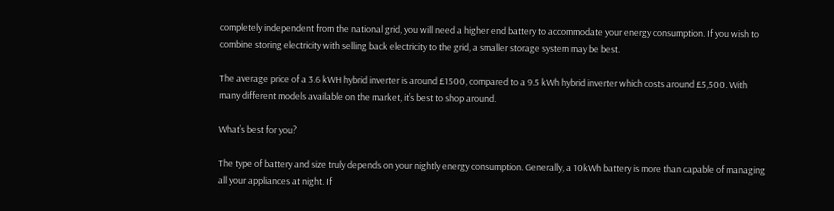completely independent from the national grid, you will need a higher end battery to accommodate your energy consumption. If you wish to combine storing electricity with selling back electricity to the grid, a smaller storage system may be best.

The average price of a 3.6 kWH hybrid inverter is around £1500, compared to a 9.5 kWh hybrid inverter which costs around £5,500. With many different models available on the market, it’s best to shop around.

What’s best for you?

The type of battery and size truly depends on your nightly energy consumption. Generally, a 10kWh battery is more than capable of managing all your appliances at night. If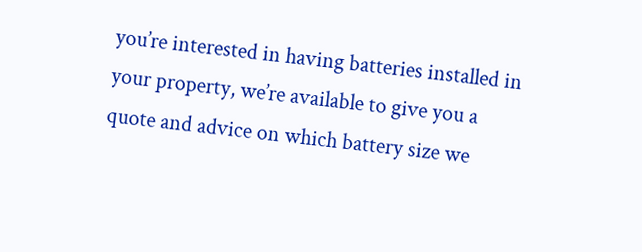you’re interested in having batteries installed in your property, we’re available to give you a quote and advice on which battery size we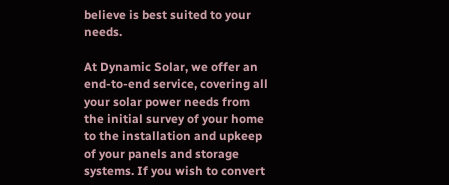believe is best suited to your needs.

At Dynamic Solar, we offer an end-to-end service, covering all your solar power needs from the initial survey of your home to the installation and upkeep of your panels and storage systems. If you wish to convert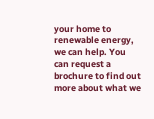your home to renewable energy, we can help. You can request a brochure to find out more about what we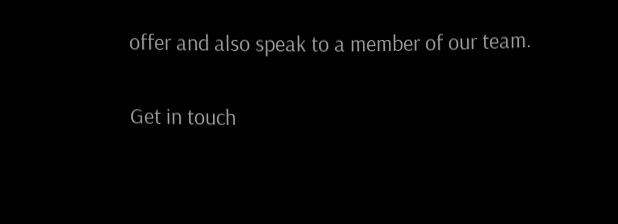offer and also speak to a member of our team.

Get in touch